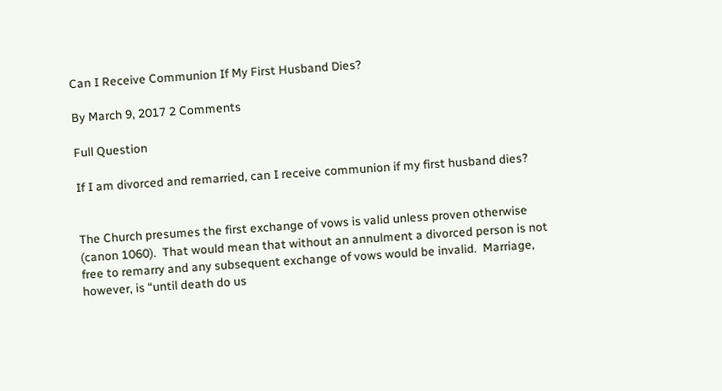Can I Receive Communion If My First Husband Dies?

By March 9, 2017 2 Comments

Full Question

If I am divorced and remarried, can I receive communion if my first husband dies?


The Church presumes the first exchange of vows is valid unless proven otherwise (canon 1060).  That would mean that without an annulment a divorced person is not free to remarry and any subsequent exchange of vows would be invalid.  Marriage, however, is “until death do us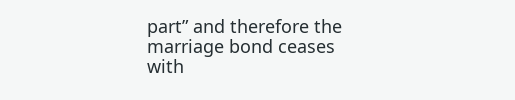part” and therefore the marriage bond ceases with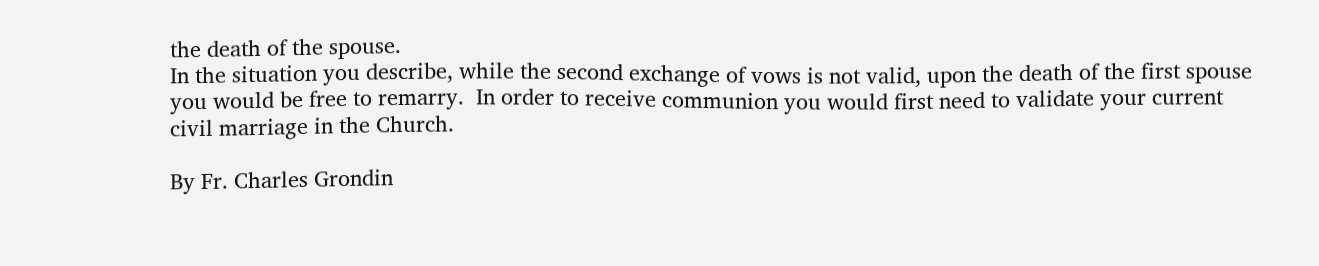the death of the spouse.
In the situation you describe, while the second exchange of vows is not valid, upon the death of the first spouse you would be free to remarry.  In order to receive communion you would first need to validate your current civil marriage in the Church.

By Fr. Charles Grondin